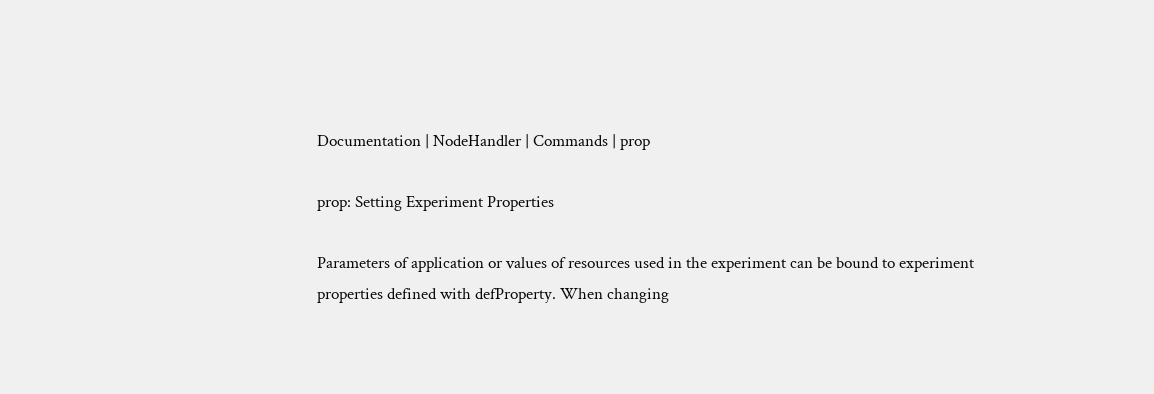Documentation | NodeHandler | Commands | prop

prop: Setting Experiment Properties

Parameters of application or values of resources used in the experiment can be bound to experiment properties defined with defProperty. When changing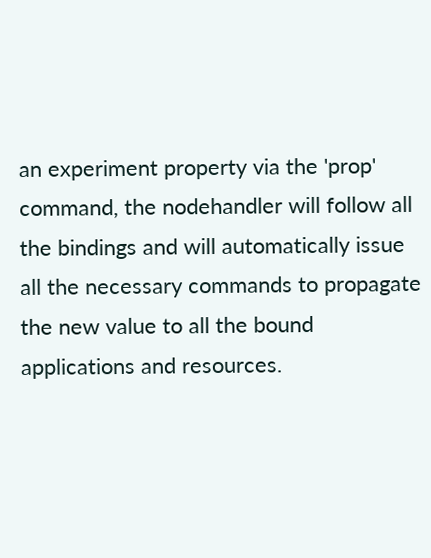an experiment property via the 'prop' command, the nodehandler will follow all the bindings and will automatically issue all the necessary commands to propagate the new value to all the bound applications and resources.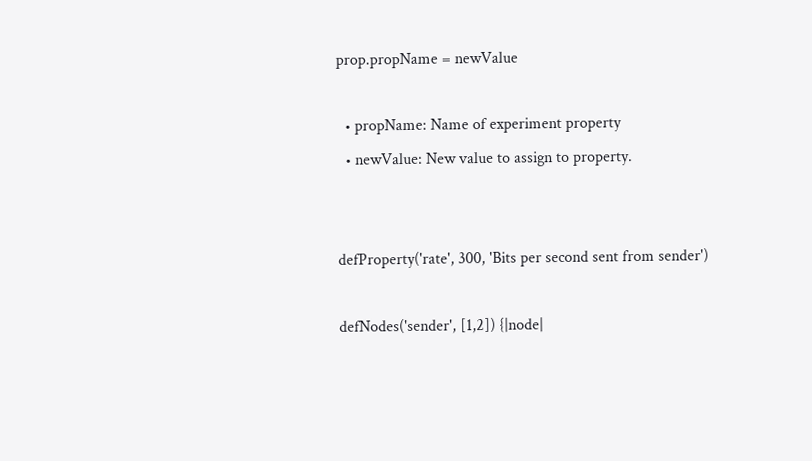prop.propName = newValue

  • propName: Name of experiment property
  • newValue: New value to assign to property.


defProperty('rate', 300, 'Bits per second sent from sender')

defNodes('sender', [1,2]) {|node|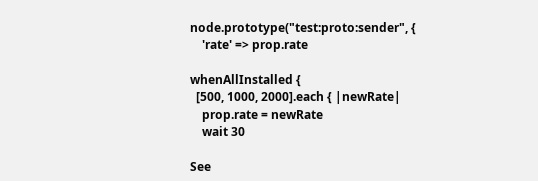node.prototype("test:proto:sender", {
    'rate' => prop.rate

whenAllInstalled {
  [500, 1000, 2000].each { |newRate|
    prop.rate = newRate
    wait 30

See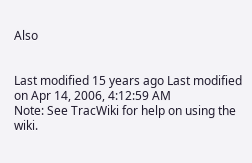Also


Last modified 15 years ago Last modified on Apr 14, 2006, 4:12:59 AM
Note: See TracWiki for help on using the wiki.